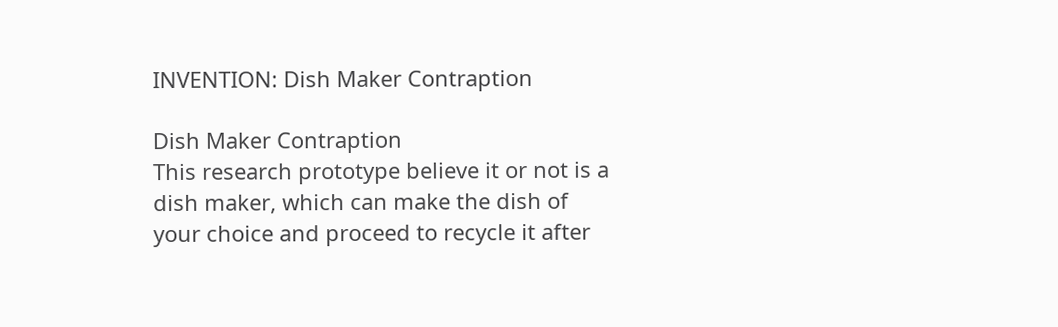INVENTION: Dish Maker Contraption

Dish Maker Contraption
This research prototype believe it or not is a dish maker, which can make the dish of your choice and proceed to recycle it after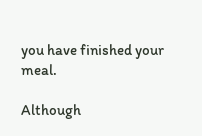you have finished your meal.

Although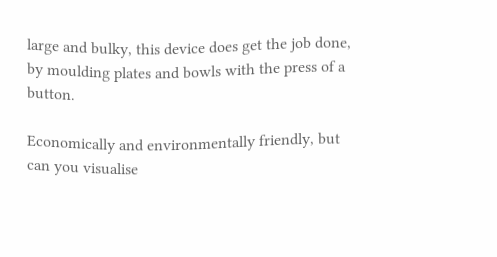large and bulky, this device does get the job done, by moulding plates and bowls with the press of a button.

Economically and environmentally friendly, but can you visualise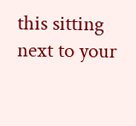this sitting next to your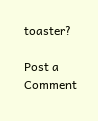toaster?

Post a Comment